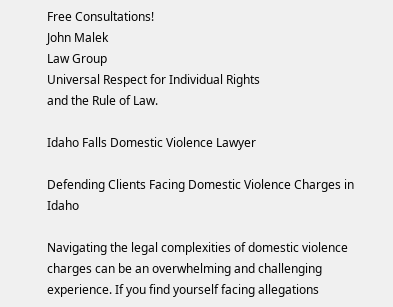Free Consultations!
John Malek
Law Group
Universal Respect for Individual Rights
and the Rule of Law.

Idaho Falls Domestic Violence Lawyer

Defending Clients Facing Domestic Violence Charges in Idaho

Navigating the legal complexities of domestic violence charges can be an overwhelming and challenging experience. If you find yourself facing allegations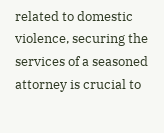related to domestic violence, securing the services of a seasoned attorney is crucial to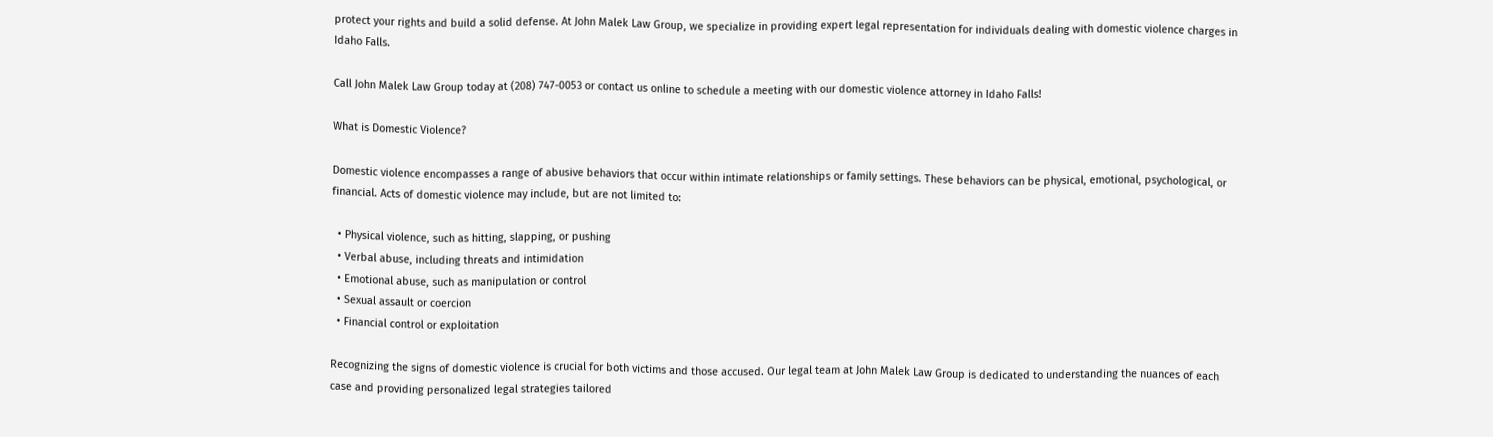protect your rights and build a solid defense. At John Malek Law Group, we specialize in providing expert legal representation for individuals dealing with domestic violence charges in Idaho Falls.

Call John Malek Law Group today at (208) 747-0053 or contact us online to schedule a meeting with our domestic violence attorney in Idaho Falls!

What is Domestic Violence?

Domestic violence encompasses a range of abusive behaviors that occur within intimate relationships or family settings. These behaviors can be physical, emotional, psychological, or financial. Acts of domestic violence may include, but are not limited to:

  • Physical violence, such as hitting, slapping, or pushing
  • Verbal abuse, including threats and intimidation
  • Emotional abuse, such as manipulation or control
  • Sexual assault or coercion
  • Financial control or exploitation

Recognizing the signs of domestic violence is crucial for both victims and those accused. Our legal team at John Malek Law Group is dedicated to understanding the nuances of each case and providing personalized legal strategies tailored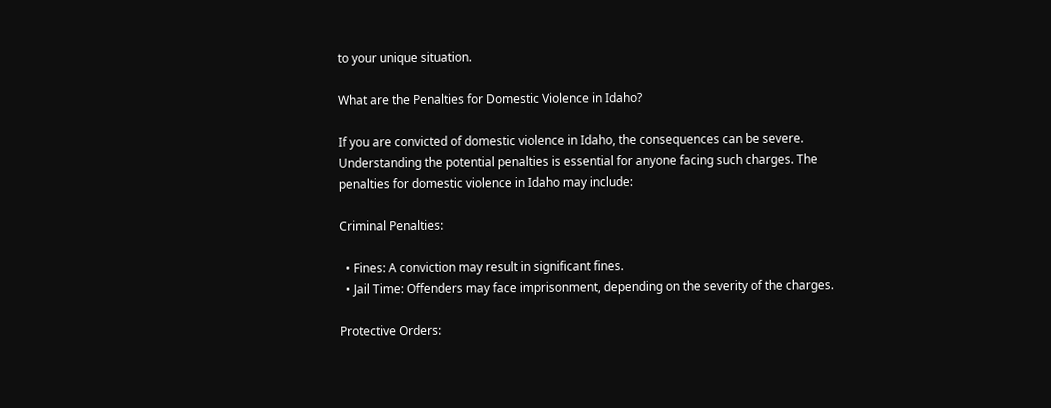to your unique situation.

What are the Penalties for Domestic Violence in Idaho?

If you are convicted of domestic violence in Idaho, the consequences can be severe. Understanding the potential penalties is essential for anyone facing such charges. The penalties for domestic violence in Idaho may include:

Criminal Penalties:

  • Fines: A conviction may result in significant fines.
  • Jail Time: Offenders may face imprisonment, depending on the severity of the charges.

Protective Orders: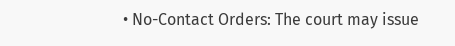• No-Contact Orders: The court may issue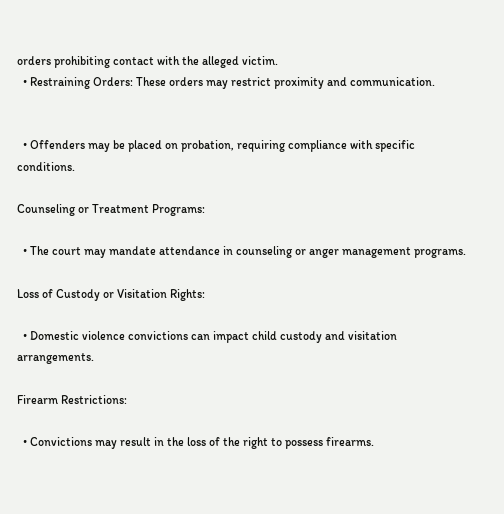orders prohibiting contact with the alleged victim.
  • Restraining Orders: These orders may restrict proximity and communication.


  • Offenders may be placed on probation, requiring compliance with specific conditions.

Counseling or Treatment Programs:

  • The court may mandate attendance in counseling or anger management programs.

Loss of Custody or Visitation Rights:

  • Domestic violence convictions can impact child custody and visitation arrangements.

Firearm Restrictions:

  • Convictions may result in the loss of the right to possess firearms.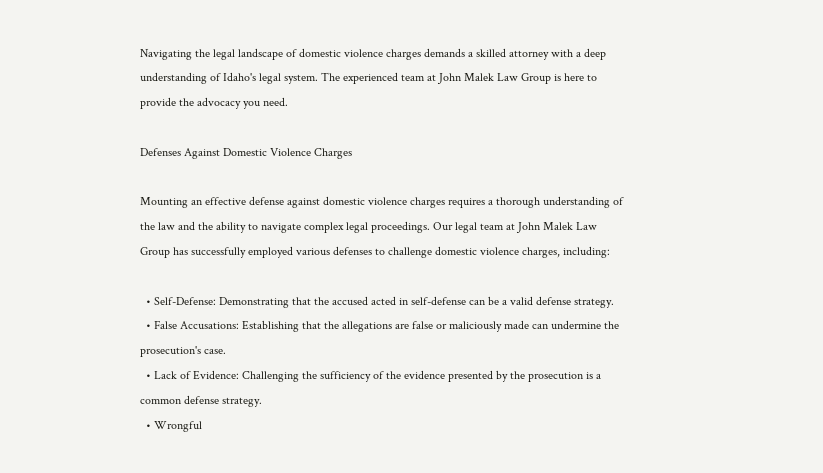Navigating the legal landscape of domestic violence charges demands a skilled attorney with a deep understanding of Idaho's legal system. The experienced team at John Malek Law Group is here to provide the advocacy you need.

Defenses Against Domestic Violence Charges

Mounting an effective defense against domestic violence charges requires a thorough understanding of the law and the ability to navigate complex legal proceedings. Our legal team at John Malek Law Group has successfully employed various defenses to challenge domestic violence charges, including:

  • Self-Defense: Demonstrating that the accused acted in self-defense can be a valid defense strategy.
  • False Accusations: Establishing that the allegations are false or maliciously made can undermine the prosecution's case.
  • Lack of Evidence: Challenging the sufficiency of the evidence presented by the prosecution is a common defense strategy.
  • Wrongful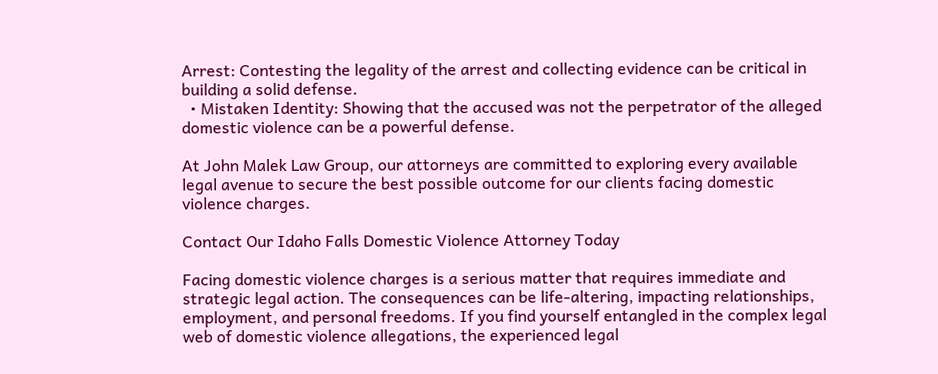Arrest: Contesting the legality of the arrest and collecting evidence can be critical in building a solid defense.
  • Mistaken Identity: Showing that the accused was not the perpetrator of the alleged domestic violence can be a powerful defense.

At John Malek Law Group, our attorneys are committed to exploring every available legal avenue to secure the best possible outcome for our clients facing domestic violence charges.

Contact Our Idaho Falls Domestic Violence Attorney Today

Facing domestic violence charges is a serious matter that requires immediate and strategic legal action. The consequences can be life-altering, impacting relationships, employment, and personal freedoms. If you find yourself entangled in the complex legal web of domestic violence allegations, the experienced legal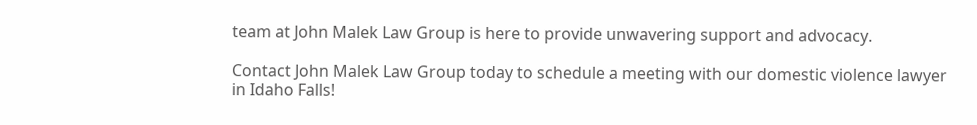team at John Malek Law Group is here to provide unwavering support and advocacy.

Contact John Malek Law Group today to schedule a meeting with our domestic violence lawyer in Idaho Falls!